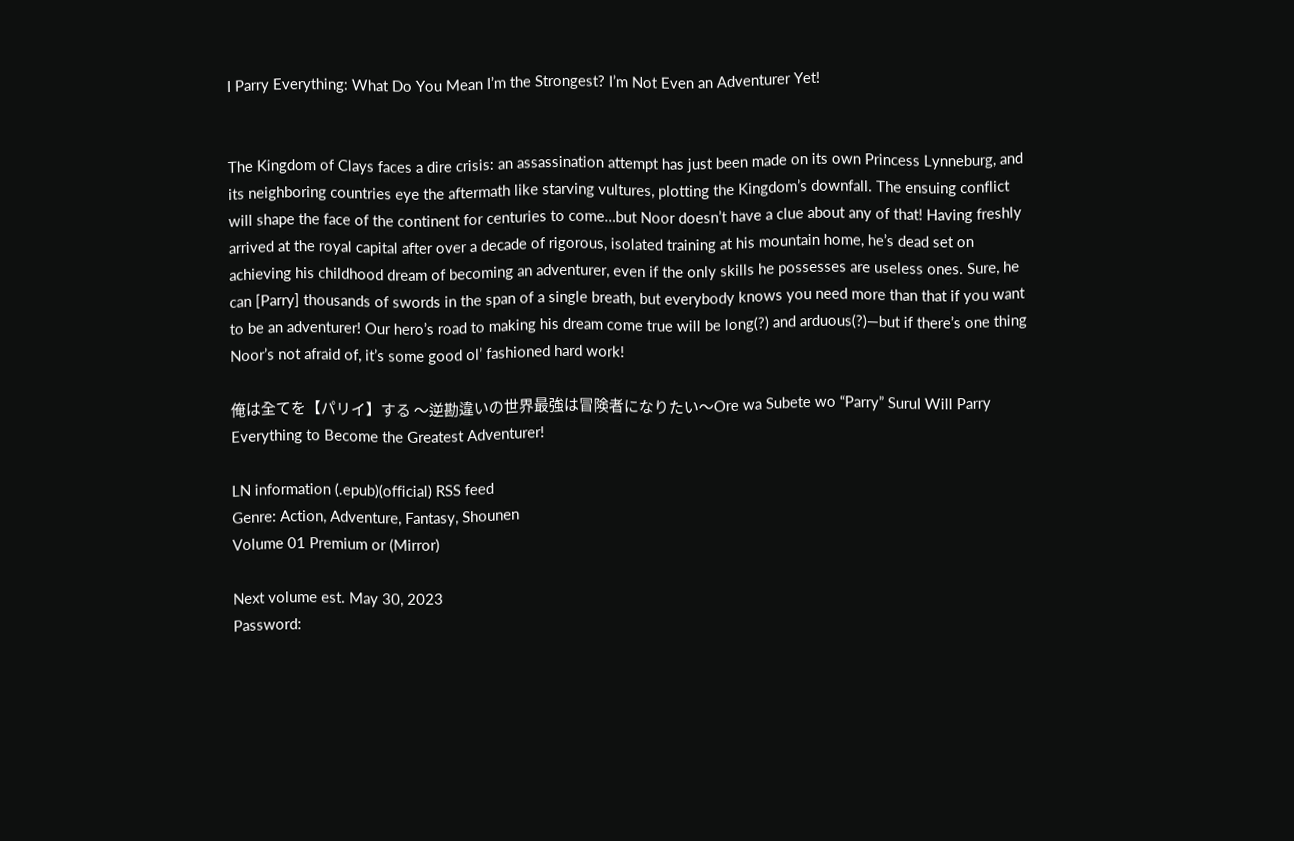I Parry Everything: What Do You Mean I’m the Strongest? I’m Not Even an Adventurer Yet!


The Kingdom of Clays faces a dire crisis: an assassination attempt has just been made on its own Princess Lynneburg, and its neighboring countries eye the aftermath like starving vultures, plotting the Kingdom’s downfall. The ensuing conflict will shape the face of the continent for centuries to come…but Noor doesn’t have a clue about any of that! Having freshly arrived at the royal capital after over a decade of rigorous, isolated training at his mountain home, he’s dead set on achieving his childhood dream of becoming an adventurer, even if the only skills he possesses are useless ones. Sure, he can [Parry] thousands of swords in the span of a single breath, but everybody knows you need more than that if you want to be an adventurer! Our hero’s road to making his dream come true will be long(?) and arduous(?)—but if there’s one thing Noor’s not afraid of, it’s some good ol’ fashioned hard work!

俺は全てを【パリイ】する 〜逆勘違いの世界最強は冒険者になりたい〜Ore wa Subete wo “Parry” SuruI Will Parry Everything to Become the Greatest Adventurer!

LN information (.epub)(official) RSS feed
Genre: Action, Adventure, Fantasy, Shounen
Volume 01 Premium or (Mirror)

Next volume est. May 30, 2023
Password: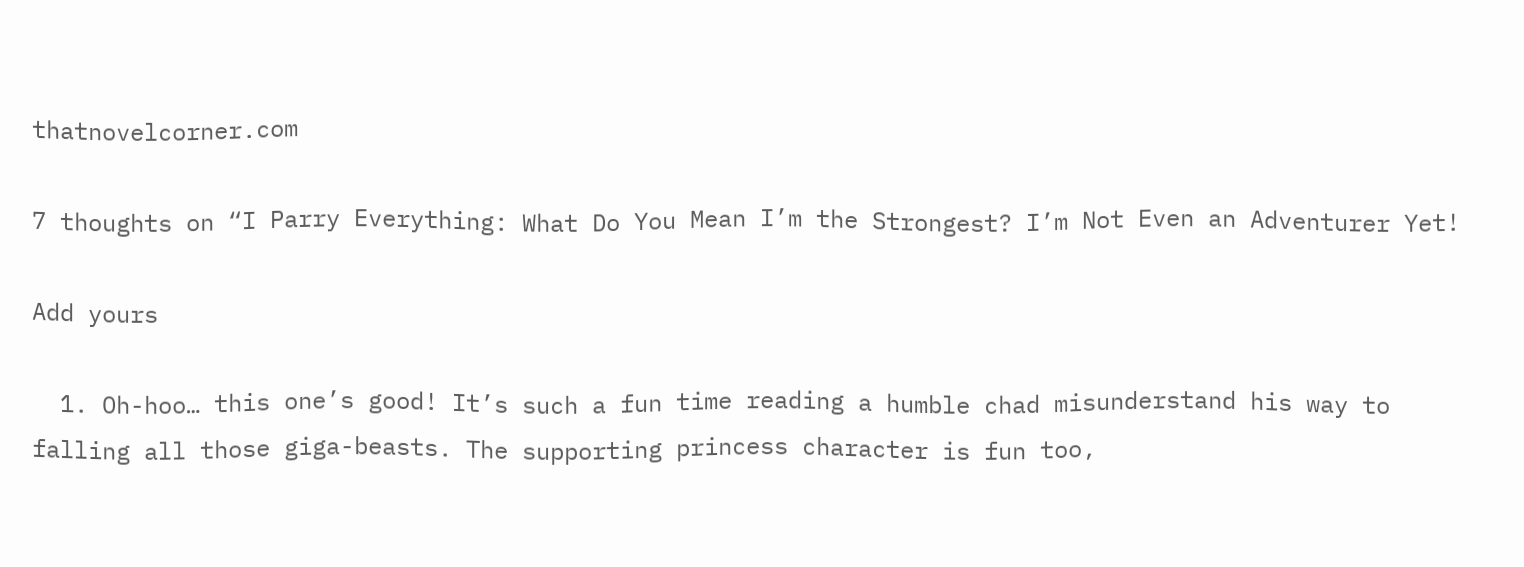thatnovelcorner.com

7 thoughts on “I Parry Everything: What Do You Mean I’m the Strongest? I’m Not Even an Adventurer Yet!

Add yours

  1. Oh-hoo… this one’s good! It’s such a fun time reading a humble chad misunderstand his way to falling all those giga-beasts. The supporting princess character is fun too,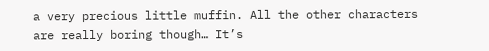a very precious little muffin. All the other characters are really boring though… It’s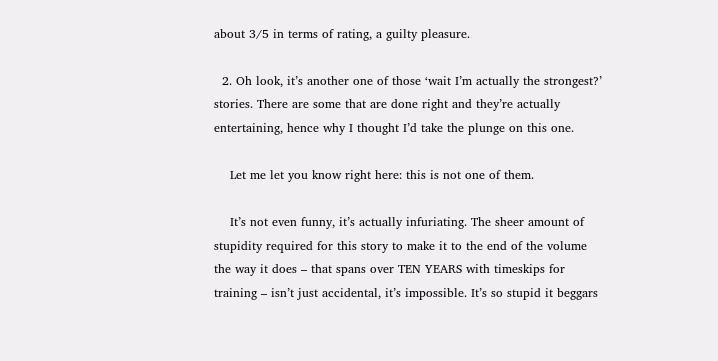about 3/5 in terms of rating, a guilty pleasure.

  2. Oh look, it’s another one of those ‘wait I’m actually the strongest?’ stories. There are some that are done right and they’re actually entertaining, hence why I thought I’d take the plunge on this one.

    Let me let you know right here: this is not one of them.

    It’s not even funny, it’s actually infuriating. The sheer amount of stupidity required for this story to make it to the end of the volume the way it does – that spans over TEN YEARS with timeskips for training – isn’t just accidental, it’s impossible. It’s so stupid it beggars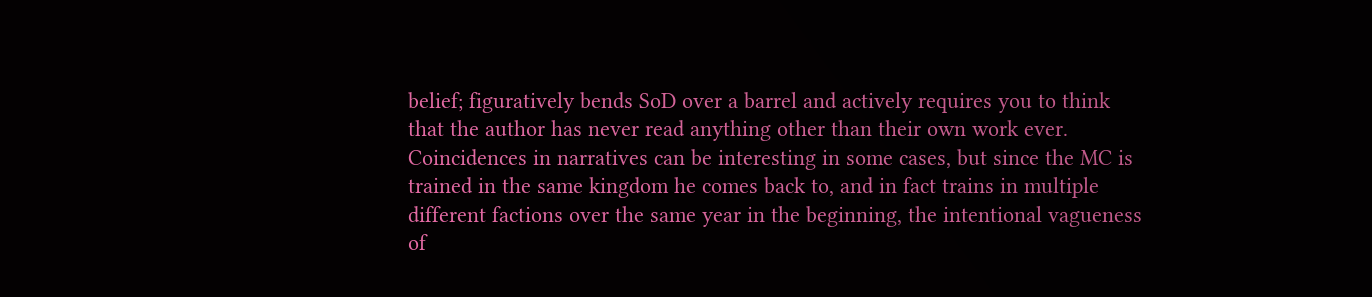belief; figuratively bends SoD over a barrel and actively requires you to think that the author has never read anything other than their own work ever. Coincidences in narratives can be interesting in some cases, but since the MC is trained in the same kingdom he comes back to, and in fact trains in multiple different factions over the same year in the beginning, the intentional vagueness of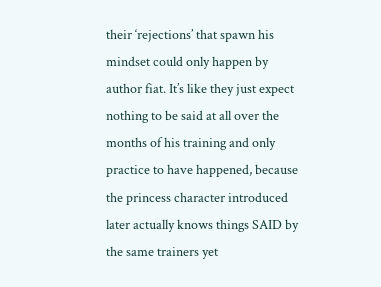their ‘rejections’ that spawn his mindset could only happen by author fiat. It’s like they just expect nothing to be said at all over the months of his training and only practice to have happened, because the princess character introduced later actually knows things SAID by the same trainers yet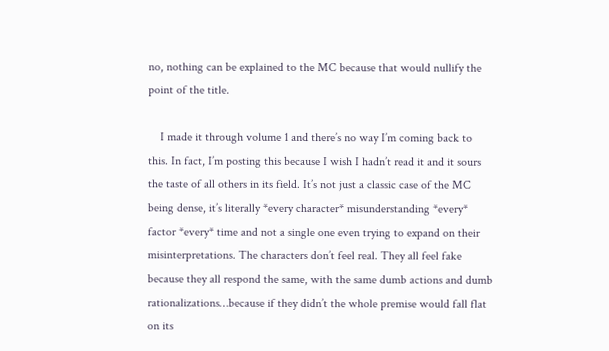no, nothing can be explained to the MC because that would nullify the point of the title.

    I made it through volume 1 and there’s no way I’m coming back to this. In fact, I’m posting this because I wish I hadn’t read it and it sours the taste of all others in its field. It’s not just a classic case of the MC being dense, it’s literally *every character* misunderstanding *every* factor *every* time and not a single one even trying to expand on their misinterpretations. The characters don’t feel real. They all feel fake because they all respond the same, with the same dumb actions and dumb rationalizations…because if they didn’t the whole premise would fall flat on its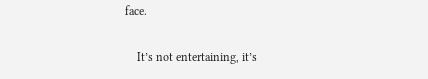face.

    It’s not entertaining, it’s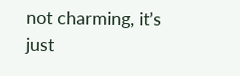not charming, it’s just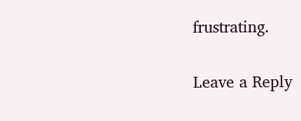frustrating.

Leave a Reply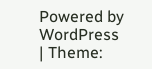Powered by WordPress | Theme: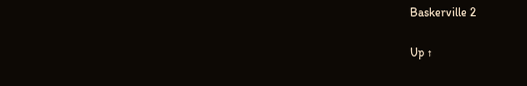Baskerville 2

Up ↑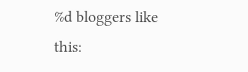%d bloggers like this: